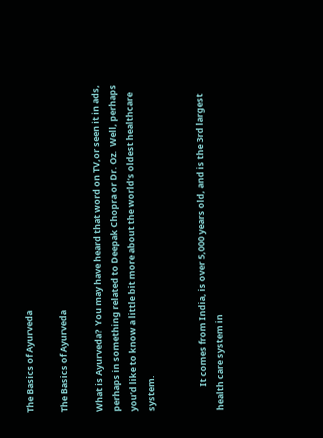The Basics of Ayurveda

The Basics of Ayurveda

What is Ayurveda?  You may have heard that word on TV,or seen it in ads, perhaps in something related to Deepak Chopra or Dr. Oz.  Well, perhaps you’d like to know a little bit more about the world’s oldest healthcare system.


            It comes from India, is over 5,000 years old, and is the 3rd largest health care system in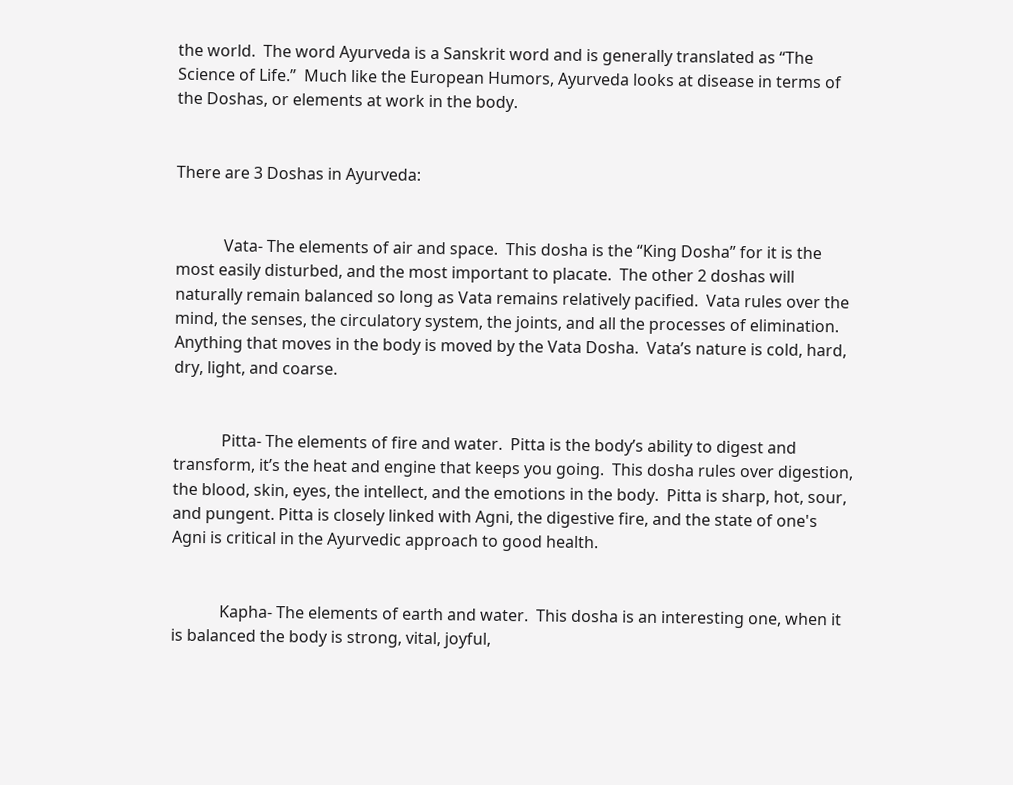the world.  The word Ayurveda is a Sanskrit word and is generally translated as “The Science of Life.”  Much like the European Humors, Ayurveda looks at disease in terms of the Doshas, or elements at work in the body.


There are 3 Doshas in Ayurveda:


            Vata- The elements of air and space.  This dosha is the “King Dosha” for it is the most easily disturbed, and the most important to placate.  The other 2 doshas will naturally remain balanced so long as Vata remains relatively pacified.  Vata rules over the mind, the senses, the circulatory system, the joints, and all the processes of elimination.  Anything that moves in the body is moved by the Vata Dosha.  Vata’s nature is cold, hard, dry, light, and coarse.


            Pitta- The elements of fire and water.  Pitta is the body’s ability to digest and transform, it’s the heat and engine that keeps you going.  This dosha rules over digestion, the blood, skin, eyes, the intellect, and the emotions in the body.  Pitta is sharp, hot, sour, and pungent. Pitta is closely linked with Agni, the digestive fire, and the state of one's Agni is critical in the Ayurvedic approach to good health.


            Kapha- The elements of earth and water.  This dosha is an interesting one, when it is balanced the body is strong, vital, joyful,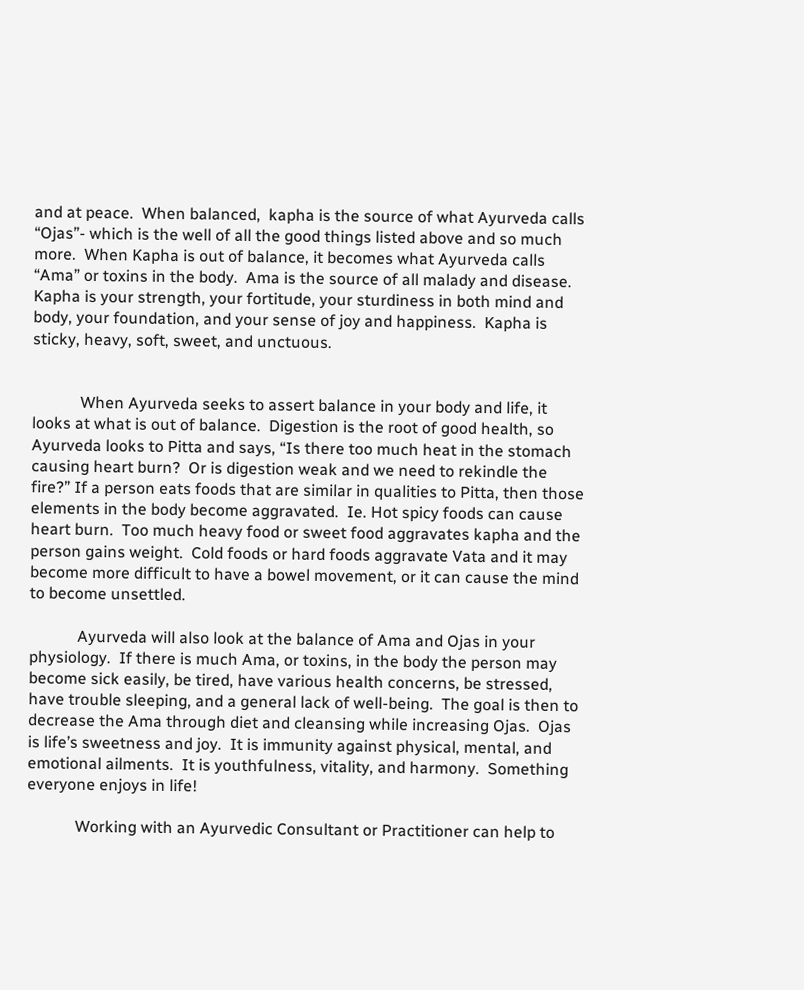and at peace.  When balanced,  kapha is the source of what Ayurveda calls “Ojas”- which is the well of all the good things listed above and so much more.  When Kapha is out of balance, it becomes what Ayurveda calls “Ama” or toxins in the body.  Ama is the source of all malady and disease.  Kapha is your strength, your fortitude, your sturdiness in both mind and body, your foundation, and your sense of joy and happiness.  Kapha is sticky, heavy, soft, sweet, and unctuous.


            When Ayurveda seeks to assert balance in your body and life, it looks at what is out of balance.  Digestion is the root of good health, so Ayurveda looks to Pitta and says, “Is there too much heat in the stomach causing heart burn?  Or is digestion weak and we need to rekindle the fire?” If a person eats foods that are similar in qualities to Pitta, then those elements in the body become aggravated.  Ie. Hot spicy foods can cause heart burn.  Too much heavy food or sweet food aggravates kapha and the person gains weight.  Cold foods or hard foods aggravate Vata and it may become more difficult to have a bowel movement, or it can cause the mind to become unsettled.

            Ayurveda will also look at the balance of Ama and Ojas in your physiology.  If there is much Ama, or toxins, in the body the person may become sick easily, be tired, have various health concerns, be stressed, have trouble sleeping, and a general lack of well-being.  The goal is then to decrease the Ama through diet and cleansing while increasing Ojas.  Ojas is life’s sweetness and joy.  It is immunity against physical, mental, and emotional ailments.  It is youthfulness, vitality, and harmony.  Something everyone enjoys in life!

            Working with an Ayurvedic Consultant or Practitioner can help to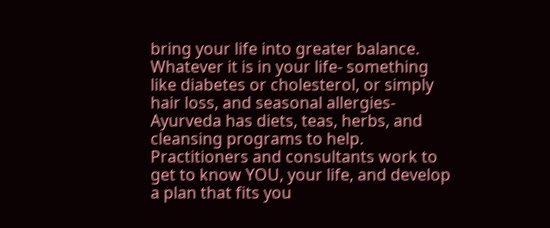bring your life into greater balance.  Whatever it is in your life- something like diabetes or cholesterol, or simply hair loss, and seasonal allergies- Ayurveda has diets, teas, herbs, and cleansing programs to help.  Practitioners and consultants work to get to know YOU, your life, and develop a plan that fits you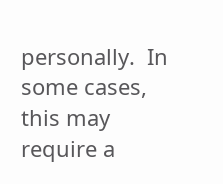personally.  In some cases, this may require a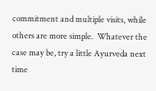commitment and multiple visits, while others are more simple.  Whatever the case may be, try a little Ayurveda next time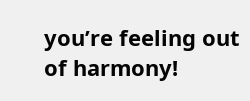you’re feeling out of harmony!